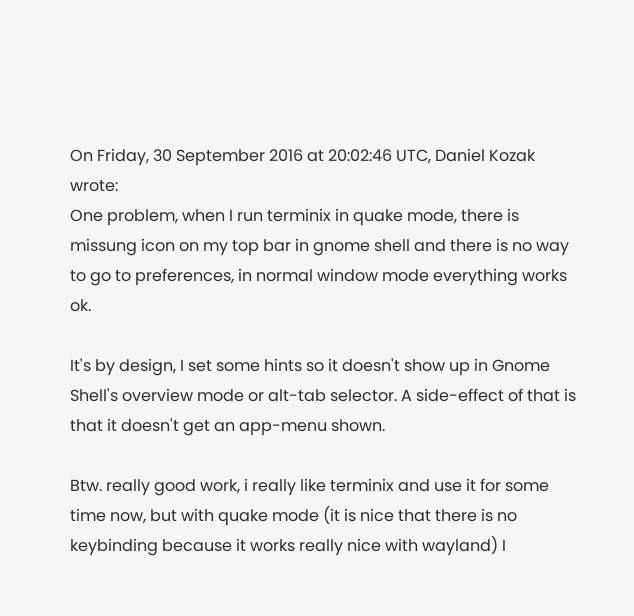On Friday, 30 September 2016 at 20:02:46 UTC, Daniel Kozak wrote:
One problem, when I run terminix in quake mode, there is missung icon on my top bar in gnome shell and there is no way to go to preferences, in normal window mode everything works ok.

It's by design, I set some hints so it doesn't show up in Gnome Shell's overview mode or alt-tab selector. A side-effect of that is that it doesn't get an app-menu shown.

Btw. really good work, i really like terminix and use it for some time now, but with quake mode (it is nice that there is no keybinding because it works really nice with wayland) I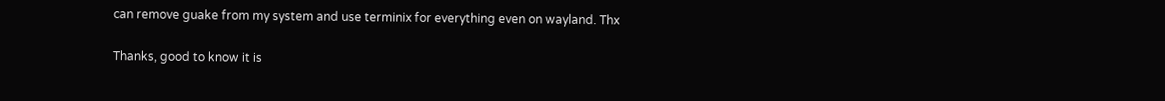can remove guake from my system and use terminix for everything even on wayland. Thx

Thanks, good to know it is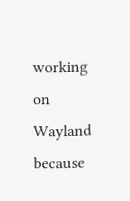working on Wayland because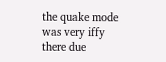the quake mode was very iffy there due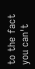to the fact you can't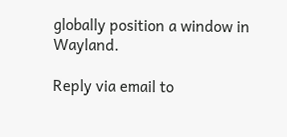globally position a window in Wayland.

Reply via email to